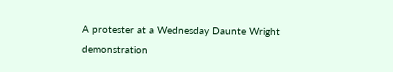A protester at a Wednesday Daunte Wright demonstration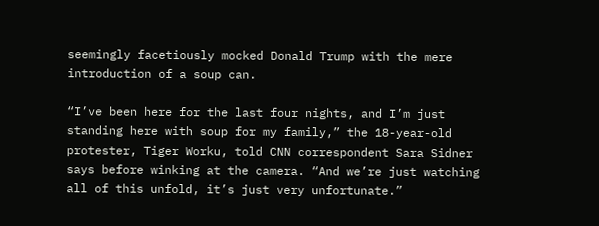seemingly facetiously mocked Donald Trump with the mere introduction of a soup can.

“I’ve been here for the last four nights, and I’m just standing here with soup for my family,” the 18-year-old protester, Tiger Worku, told CNN correspondent Sara Sidner says before winking at the camera. “And we’re just watching all of this unfold, it’s just very unfortunate.”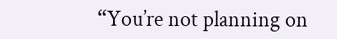“You’re not planning on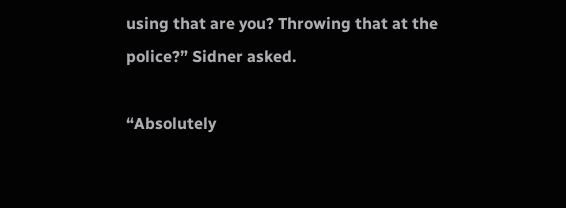using that are you? Throwing that at the police?” Sidner asked.

“Absolutely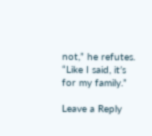not,” he refutes. “Like I said, it’s for my family.”

Leave a Reply